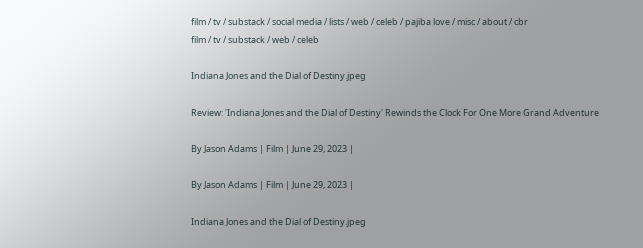film / tv / substack / social media / lists / web / celeb / pajiba love / misc / about / cbr
film / tv / substack / web / celeb

Indiana Jones and the Dial of Destiny.jpeg

Review: 'Indiana Jones and the Dial of Destiny' Rewinds the Clock For One More Grand Adventure

By Jason Adams | Film | June 29, 2023 |

By Jason Adams | Film | June 29, 2023 |

Indiana Jones and the Dial of Destiny.jpeg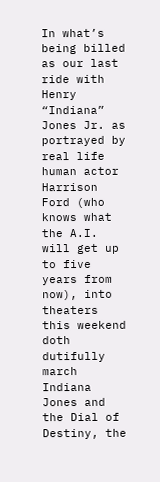In what’s being billed as our last ride with Henry “Indiana” Jones Jr. as portrayed by real life human actor Harrison Ford (who knows what the A.I. will get up to five years from now), into theaters this weekend doth dutifully march Indiana Jones and the Dial of Destiny, the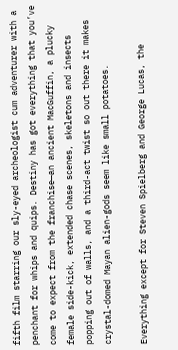fifth film starring our sly-eyed archeologist cum adventurer with a penchant for whips and quips. Destiny has got everything that you’ve come to expect from the franchise—an ancient MacGuffin, a plucky female side-kick, extended chase scenes, skeletons and insects popping out of walls, and a third-act twist so out there it makes crystal-domed Mayan alien-gods seem like small potatoes.

Everything except for Steven Spielberg and George Lucas, the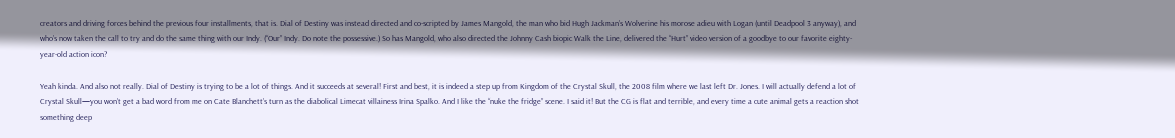creators and driving forces behind the previous four installments, that is. Dial of Destiny was instead directed and co-scripted by James Mangold, the man who bid Hugh Jackman’s Wolverine his morose adieu with Logan (until Deadpool 3 anyway), and who’s now taken the call to try and do the same thing with our Indy. (“Our” Indy. Do note the possessive.) So has Mangold, who also directed the Johnny Cash biopic Walk the Line, delivered the “Hurt” video version of a goodbye to our favorite eighty-year-old action icon?

Yeah kinda. And also not really. Dial of Destiny is trying to be a lot of things. And it succeeds at several! First and best, it is indeed a step up from Kingdom of the Crystal Skull, the 2008 film where we last left Dr. Jones. I will actually defend a lot of Crystal Skull—you won’t get a bad word from me on Cate Blanchett’s turn as the diabolical Limecat villainess Irina Spalko. And I like the “nuke the fridge” scene. I said it! But the CG is flat and terrible, and every time a cute animal gets a reaction shot something deep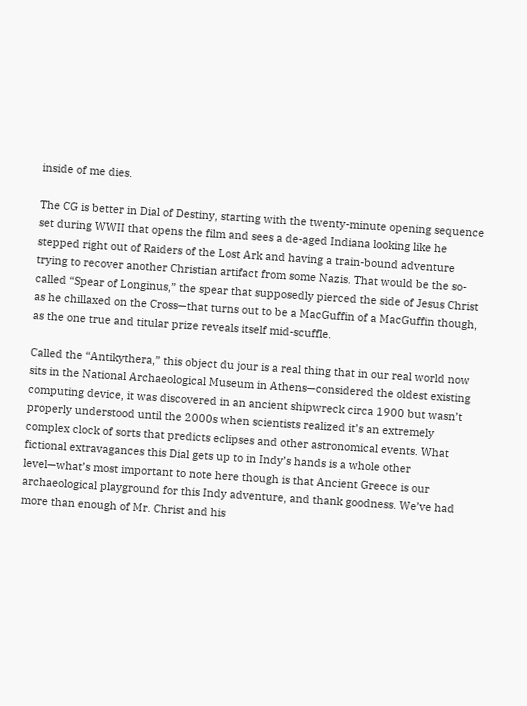inside of me dies.

The CG is better in Dial of Destiny, starting with the twenty-minute opening sequence set during WWII that opens the film and sees a de-aged Indiana looking like he stepped right out of Raiders of the Lost Ark and having a train-bound adventure trying to recover another Christian artifact from some Nazis. That would be the so-called “Spear of Longinus,” the spear that supposedly pierced the side of Jesus Christ as he chillaxed on the Cross—that turns out to be a MacGuffin of a MacGuffin though, as the one true and titular prize reveals itself mid-scuffle.

Called the “Antikythera,” this object du jour is a real thing that in our real world now sits in the National Archaeological Museum in Athens—considered the oldest existing computing device, it was discovered in an ancient shipwreck circa 1900 but wasn’t properly understood until the 2000s when scientists realized it’s an extremely complex clock of sorts that predicts eclipses and other astronomical events. What fictional extravagances this Dial gets up to in Indy’s hands is a whole other level—what’s most important to note here though is that Ancient Greece is our archaeological playground for this Indy adventure, and thank goodness. We’ve had more than enough of Mr. Christ and his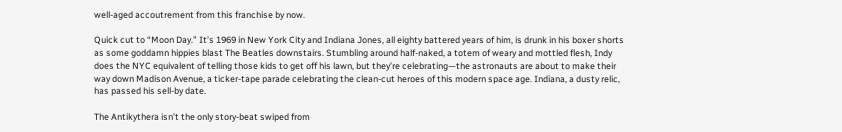well-aged accoutrement from this franchise by now.

Quick cut to “Moon Day.” It’s 1969 in New York City and Indiana Jones, all eighty battered years of him, is drunk in his boxer shorts as some goddamn hippies blast The Beatles downstairs. Stumbling around half-naked, a totem of weary and mottled flesh, Indy does the NYC equivalent of telling those kids to get off his lawn, but they’re celebrating—the astronauts are about to make their way down Madison Avenue, a ticker-tape parade celebrating the clean-cut heroes of this modern space age. Indiana, a dusty relic, has passed his sell-by date.

The Antikythera isn’t the only story-beat swiped from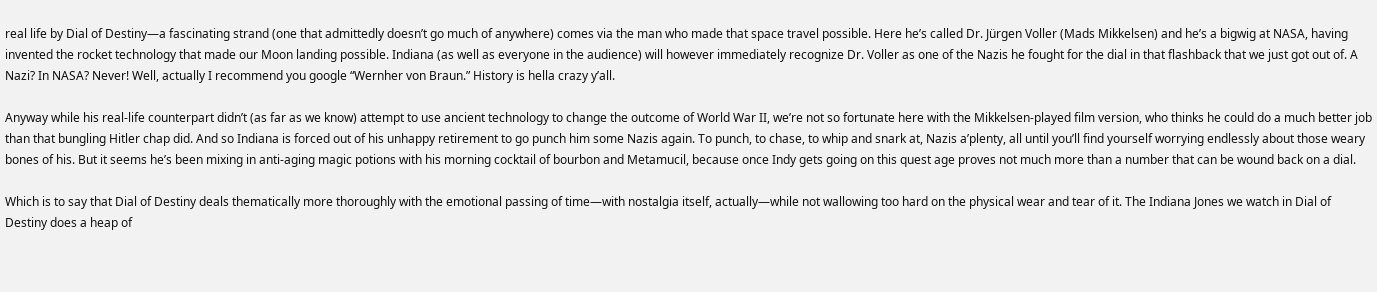real life by Dial of Destiny—a fascinating strand (one that admittedly doesn’t go much of anywhere) comes via the man who made that space travel possible. Here he’s called Dr. Jürgen Voller (Mads Mikkelsen) and he’s a bigwig at NASA, having invented the rocket technology that made our Moon landing possible. Indiana (as well as everyone in the audience) will however immediately recognize Dr. Voller as one of the Nazis he fought for the dial in that flashback that we just got out of. A Nazi? In NASA? Never! Well, actually I recommend you google “Wernher von Braun.” History is hella crazy y’all.

Anyway while his real-life counterpart didn’t (as far as we know) attempt to use ancient technology to change the outcome of World War II, we’re not so fortunate here with the Mikkelsen-played film version, who thinks he could do a much better job than that bungling Hitler chap did. And so Indiana is forced out of his unhappy retirement to go punch him some Nazis again. To punch, to chase, to whip and snark at, Nazis a’plenty, all until you’ll find yourself worrying endlessly about those weary bones of his. But it seems he’s been mixing in anti-aging magic potions with his morning cocktail of bourbon and Metamucil, because once Indy gets going on this quest age proves not much more than a number that can be wound back on a dial.

Which is to say that Dial of Destiny deals thematically more thoroughly with the emotional passing of time—with nostalgia itself, actually—while not wallowing too hard on the physical wear and tear of it. The Indiana Jones we watch in Dial of Destiny does a heap of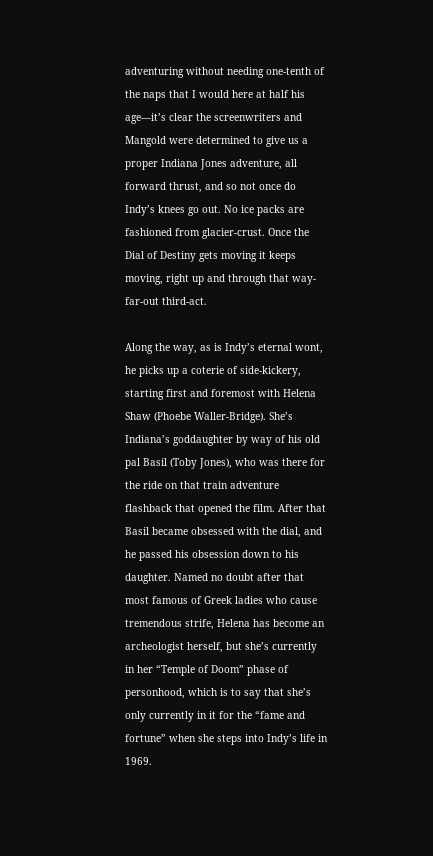adventuring without needing one-tenth of the naps that I would here at half his age—it’s clear the screenwriters and Mangold were determined to give us a proper Indiana Jones adventure, all forward thrust, and so not once do Indy’s knees go out. No ice packs are fashioned from glacier-crust. Once the Dial of Destiny gets moving it keeps moving, right up and through that way-far-out third-act.

Along the way, as is Indy’s eternal wont, he picks up a coterie of side-kickery, starting first and foremost with Helena Shaw (Phoebe Waller-Bridge). She’s Indiana’s goddaughter by way of his old pal Basil (Toby Jones), who was there for the ride on that train adventure flashback that opened the film. After that Basil became obsessed with the dial, and he passed his obsession down to his daughter. Named no doubt after that most famous of Greek ladies who cause tremendous strife, Helena has become an archeologist herself, but she’s currently in her “Temple of Doom” phase of personhood, which is to say that she’s only currently in it for the “fame and fortune” when she steps into Indy’s life in 1969.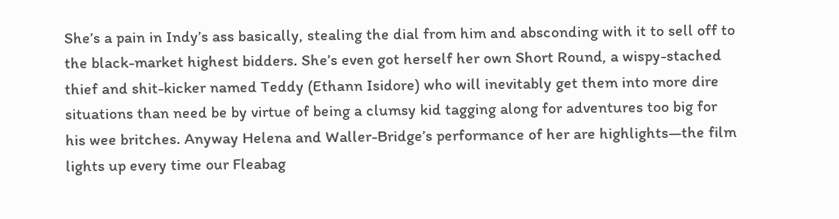She’s a pain in Indy’s ass basically, stealing the dial from him and absconding with it to sell off to the black-market highest bidders. She’s even got herself her own Short Round, a wispy-stached thief and shit-kicker named Teddy (Ethann Isidore) who will inevitably get them into more dire situations than need be by virtue of being a clumsy kid tagging along for adventures too big for his wee britches. Anyway Helena and Waller-Bridge’s performance of her are highlights—the film lights up every time our Fleabag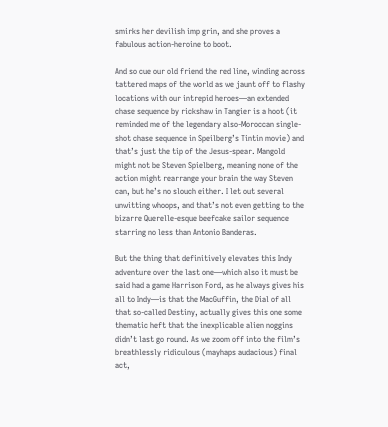smirks her devilish imp grin, and she proves a fabulous action-heroine to boot.

And so cue our old friend the red line, winding across tattered maps of the world as we jaunt off to flashy locations with our intrepid heroes—an extended chase sequence by rickshaw in Tangier is a hoot (it reminded me of the legendary also-Moroccan single-shot chase sequence in Speilberg’s Tintin movie) and that’s just the tip of the Jesus-spear. Mangold might not be Steven Spielberg, meaning none of the action might rearrange your brain the way Steven can, but he’s no slouch either. I let out several unwitting whoops, and that’s not even getting to the bizarre Querelle-esque beefcake sailor sequence starring no less than Antonio Banderas.

But the thing that definitively elevates this Indy adventure over the last one—which also it must be said had a game Harrison Ford, as he always gives his all to Indy—is that the MacGuffin, the Dial of all that so-called Destiny, actually gives this one some thematic heft that the inexplicable alien noggins didn’t last go round. As we zoom off into the film’s breathlessly ridiculous (mayhaps audacious) final act,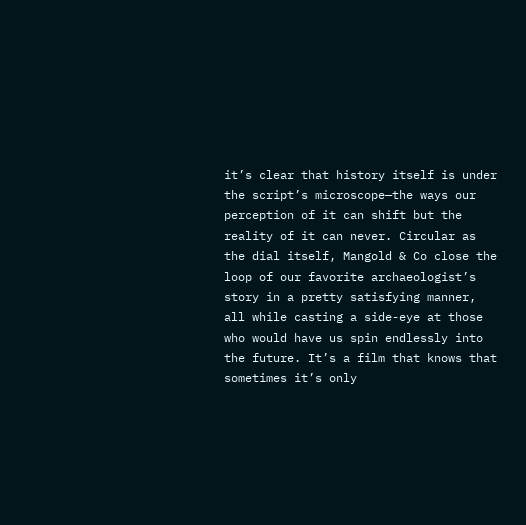it’s clear that history itself is under the script’s microscope—the ways our perception of it can shift but the reality of it can never. Circular as the dial itself, Mangold & Co close the loop of our favorite archaeologist’s story in a pretty satisfying manner, all while casting a side-eye at those who would have us spin endlessly into the future. It’s a film that knows that sometimes it’s only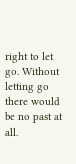right to let go. Without letting go there would be no past at all.